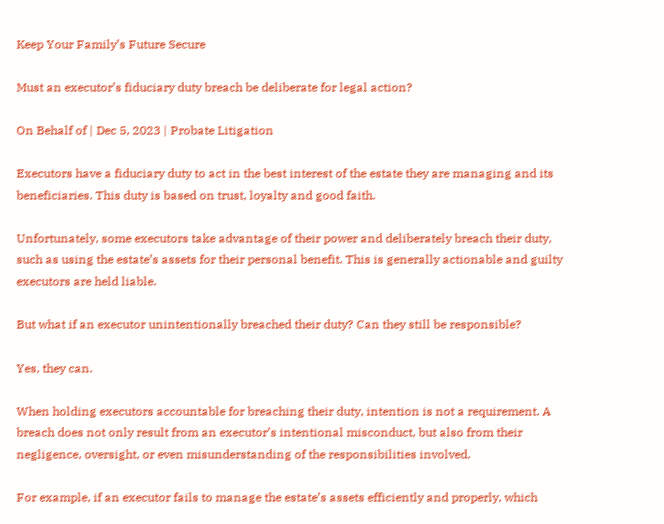Keep Your Family’s Future Secure

Must an executor’s fiduciary duty breach be deliberate for legal action?

On Behalf of | Dec 5, 2023 | Probate Litigation

Executors have a fiduciary duty to act in the best interest of the estate they are managing and its beneficiaries. This duty is based on trust, loyalty and good faith.

Unfortunately, some executors take advantage of their power and deliberately breach their duty, such as using the estate’s assets for their personal benefit. This is generally actionable and guilty executors are held liable.

But what if an executor unintentionally breached their duty? Can they still be responsible?

Yes, they can.

When holding executors accountable for breaching their duty, intention is not a requirement. A breach does not only result from an executor’s intentional misconduct, but also from their negligence, oversight, or even misunderstanding of the responsibilities involved.

For example, if an executor fails to manage the estate’s assets efficiently and properly, which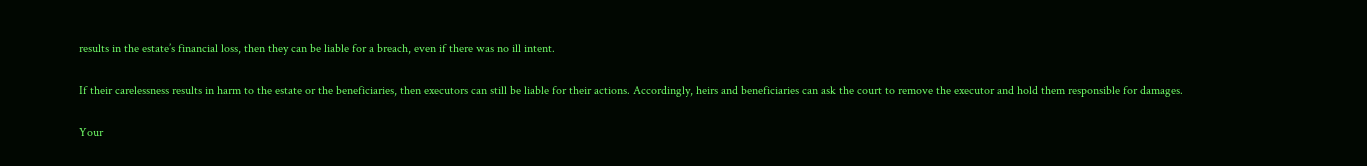results in the estate’s financial loss, then they can be liable for a breach, even if there was no ill intent.

If their carelessness results in harm to the estate or the beneficiaries, then executors can still be liable for their actions. Accordingly, heirs and beneficiaries can ask the court to remove the executor and hold them responsible for damages.

Your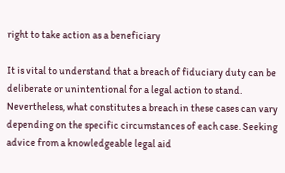right to take action as a beneficiary

It is vital to understand that a breach of fiduciary duty can be deliberate or unintentional for a legal action to stand. Nevertheless, what constitutes a breach in these cases can vary depending on the specific circumstances of each case. Seeking advice from a knowledgeable legal aid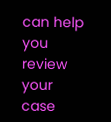can help you review your case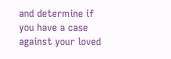and determine if you have a case against your loved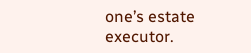one’s estate executor.